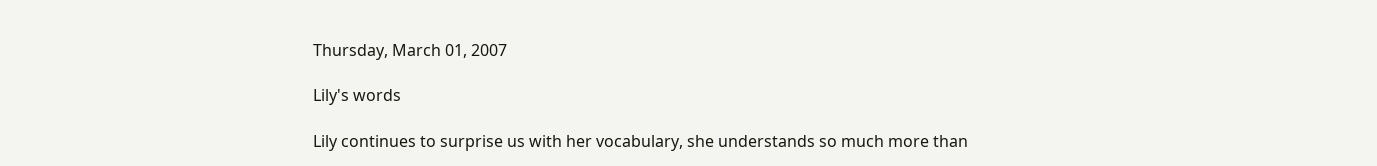Thursday, March 01, 2007

Lily's words

Lily continues to surprise us with her vocabulary, she understands so much more than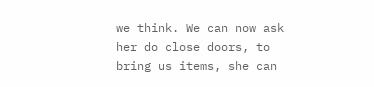we think. We can now ask her do close doors, to bring us items, she can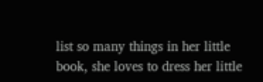list so many things in her little book, she loves to dress her little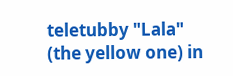teletubby "Lala" (the yellow one) in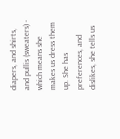diapers, and shirts, and pullis (sweaters) - which means she makes us dress them up. She has preferences, and dislikes, she tells us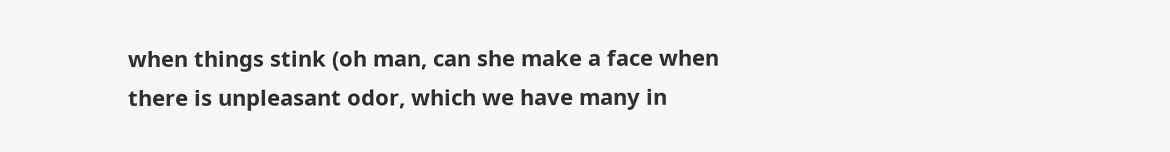when things stink (oh man, can she make a face when there is unpleasant odor, which we have many in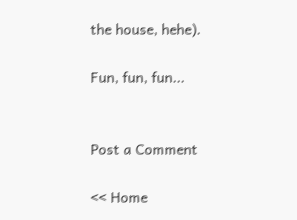the house, hehe).

Fun, fun, fun...


Post a Comment

<< Home